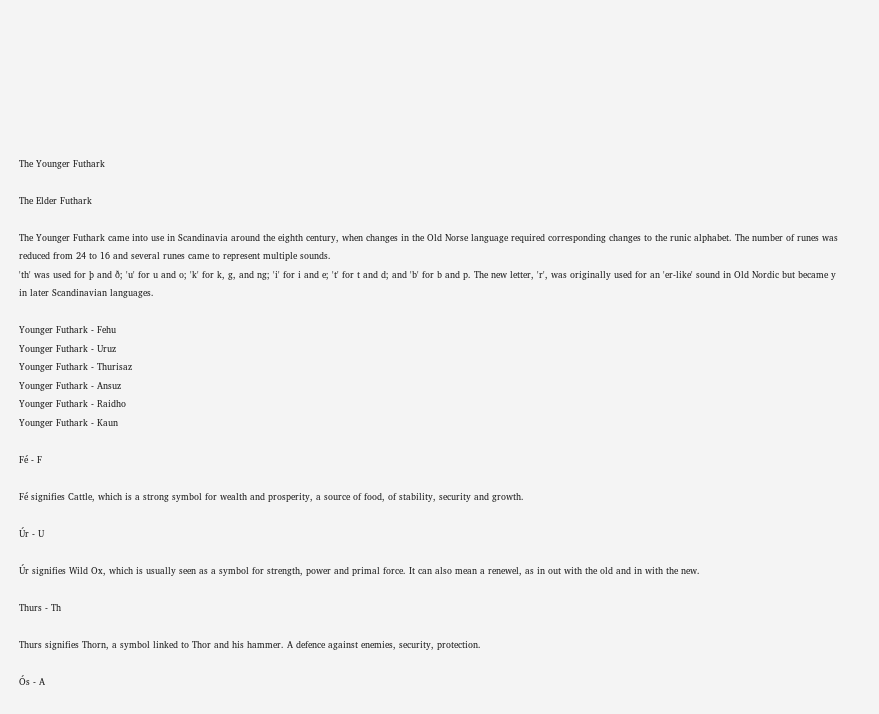The Younger Futhark

The Elder Futhark

The Younger Futhark came into use in Scandinavia around the eighth century, when changes in the Old Norse language required corresponding changes to the runic alphabet. The number of runes was reduced from 24 to 16 and several runes came to represent multiple sounds.
'th' was used for þ and ð; 'u' for u and o; 'k' for k, g, and ng; 'i' for i and e; 't' for t and d; and 'b' for b and p. The new letter, 'r', was originally used for an 'er-like' sound in Old Nordic but became y in later Scandinavian languages.

Younger Futhark - Fehu
Younger Futhark - Uruz
Younger Futhark - Thurisaz
Younger Futhark - Ansuz
Younger Futhark - Raidho
Younger Futhark - Kaun

Fé - F

Fé signifies Cattle, which is a strong symbol for wealth and prosperity, a source of food, of stability, security and growth.

Úr - U

Úr signifies Wild Ox, which is usually seen as a symbol for strength, power and primal force. It can also mean a renewel, as in out with the old and in with the new.

Thurs - Th

Thurs signifies Thorn, a symbol linked to Thor and his hammer. A defence against enemies, security, protection.

Ós - A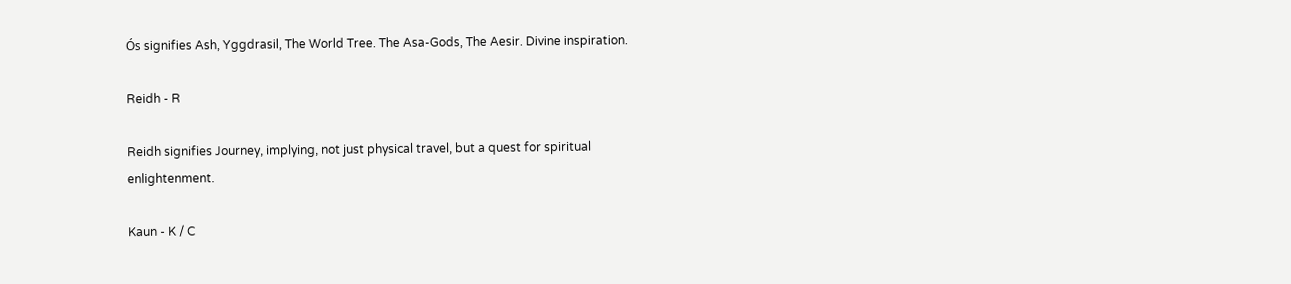Ós signifies Ash, Yggdrasil, The World Tree. The Asa-Gods, The Aesir. Divine inspiration.

Reidh - R

Reidh signifies Journey, implying, not just physical travel, but a quest for spiritual enlightenment.

Kaun - K / C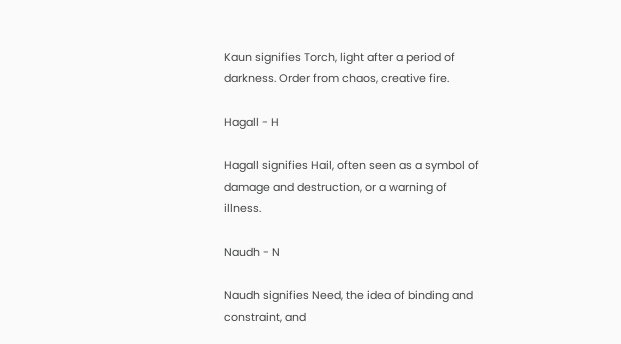Kaun signifies Torch, light after a period of darkness. Order from chaos, creative fire.

Hagall - H

Hagall signifies Hail, often seen as a symbol of damage and destruction, or a warning of illness.

Naudh - N

Naudh signifies Need, the idea of binding and constraint, and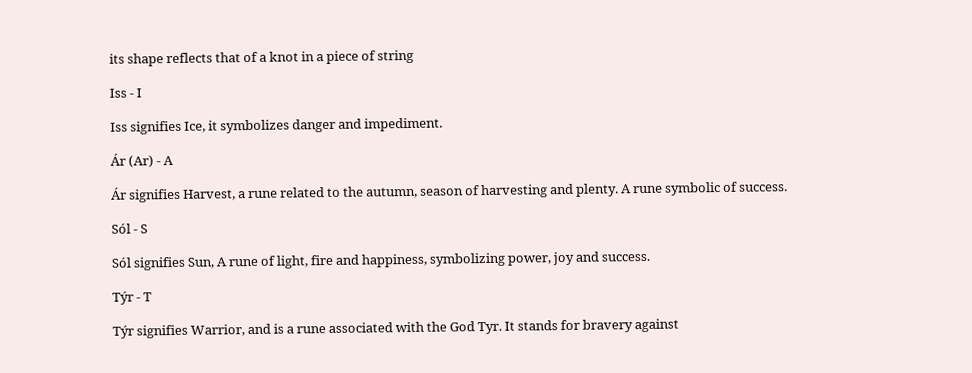its shape reflects that of a knot in a piece of string

Iss - I

Iss signifies Ice, it symbolizes danger and impediment.

Ár (Ar) - A

Ár signifies Harvest, a rune related to the autumn, season of harvesting and plenty. A rune symbolic of success.

Sól - S

Sól signifies Sun, A rune of light, fire and happiness, symbolizing power, joy and success.

Týr - T

Týr signifies Warrior, and is a rune associated with the God Tyr. It stands for bravery against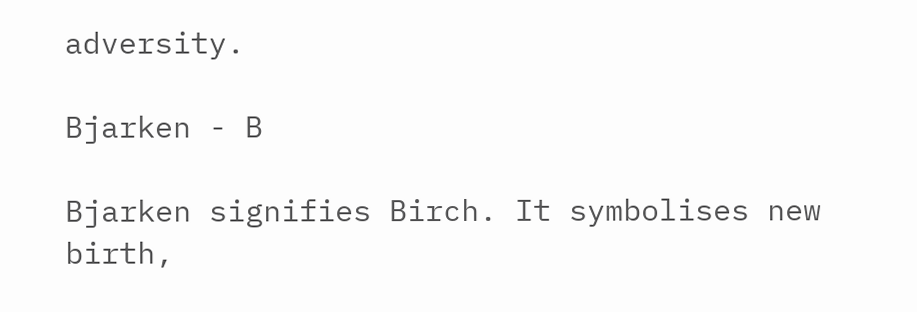adversity.

Bjarken - B

Bjarken signifies Birch. It symbolises new birth,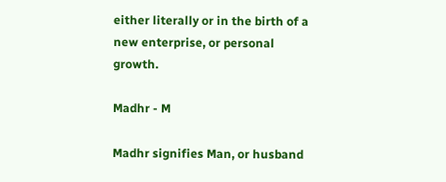either literally or in the birth of a new enterprise, or personal growth.

Madhr - M

Madhr signifies Man, or husband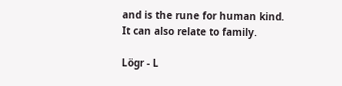and is the rune for human kind. It can also relate to family.

Lögr - L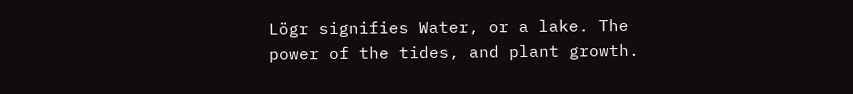Lögr signifies Water, or a lake. The power of the tides, and plant growth.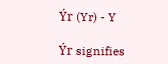Ýr (Yr) - Y

Ýr signifies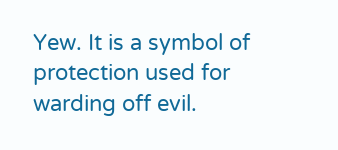Yew. It is a symbol of protection used for warding off evil.